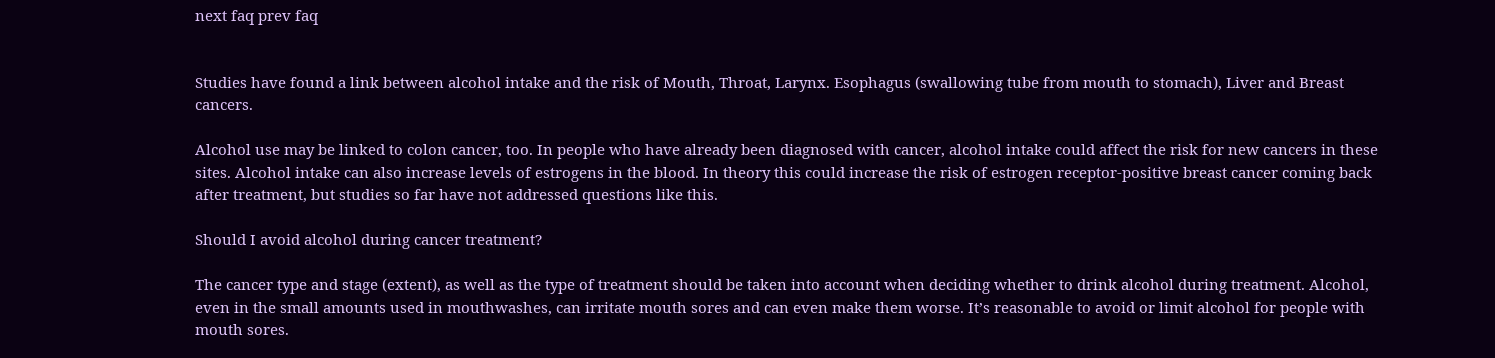next faq prev faq


Studies have found a link between alcohol intake and the risk of Mouth, Throat, Larynx. Esophagus (swallowing tube from mouth to stomach), Liver and Breast cancers.

Alcohol use may be linked to colon cancer, too. In people who have already been diagnosed with cancer, alcohol intake could affect the risk for new cancers in these sites. Alcohol intake can also increase levels of estrogens in the blood. In theory this could increase the risk of estrogen receptor-positive breast cancer coming back after treatment, but studies so far have not addressed questions like this.

Should I avoid alcohol during cancer treatment?

The cancer type and stage (extent), as well as the type of treatment should be taken into account when deciding whether to drink alcohol during treatment. Alcohol, even in the small amounts used in mouthwashes, can irritate mouth sores and can even make them worse. It’s reasonable to avoid or limit alcohol for people with mouth sores.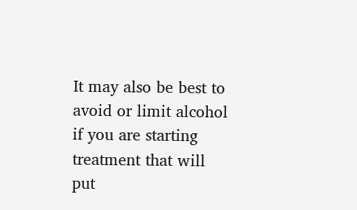It may also be best to avoid or limit alcohol if you are starting treatment that will put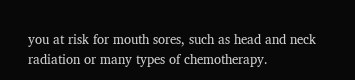you at risk for mouth sores, such as head and neck radiation or many types of chemotherapy.